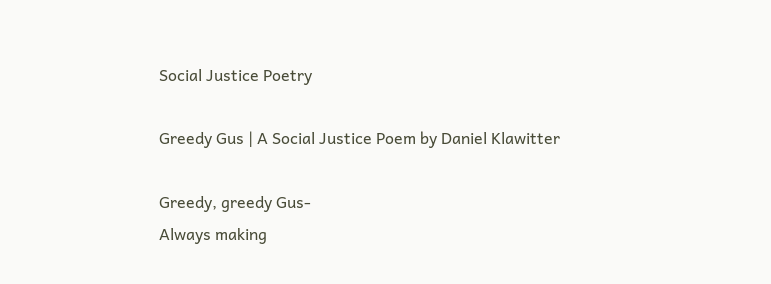Social Justice Poetry

Greedy Gus | A Social Justice Poem by Daniel Klawitter

Greedy, greedy Gus-
Always making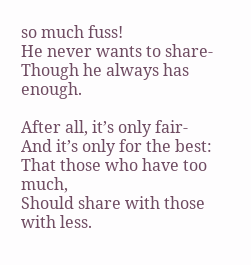so much fuss!
He never wants to share-
Though he always has enough.

After all, it’s only fair-
And it’s only for the best:
That those who have too much,
Should share with those with less.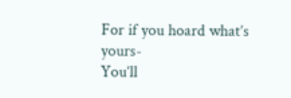For if you hoard what’s yours-
You’ll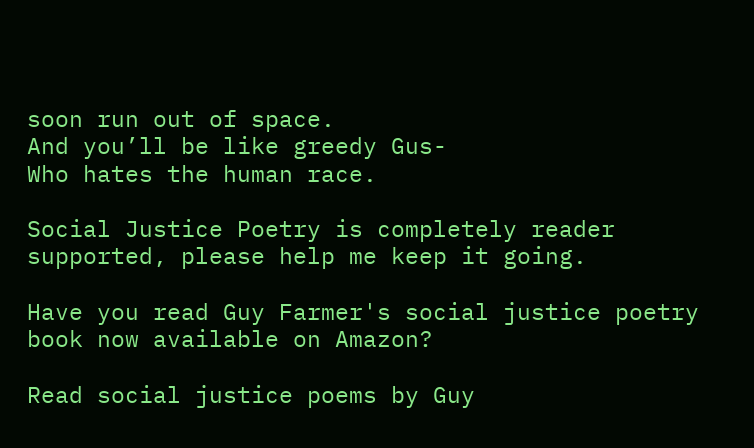soon run out of space.
And you’ll be like greedy Gus-
Who hates the human race.

Social Justice Poetry is completely reader supported, please help me keep it going.

Have you read Guy Farmer's social justice poetry book now available on Amazon?

Read social justice poems by Guy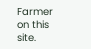Farmer on this site.